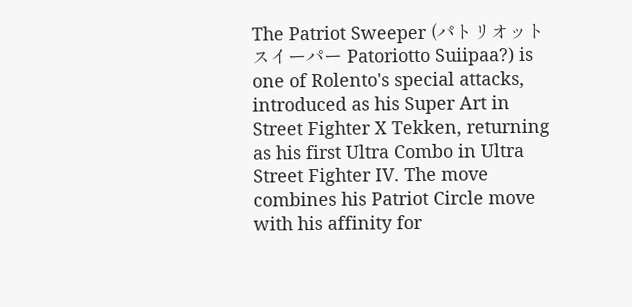The Patriot Sweeper (パトリオットスイーパー Patoriotto Suiipaa?) is one of Rolento's special attacks, introduced as his Super Art in Street Fighter X Tekken, returning as his first Ultra Combo in Ultra Street Fighter IV. The move combines his Patriot Circle move with his affinity for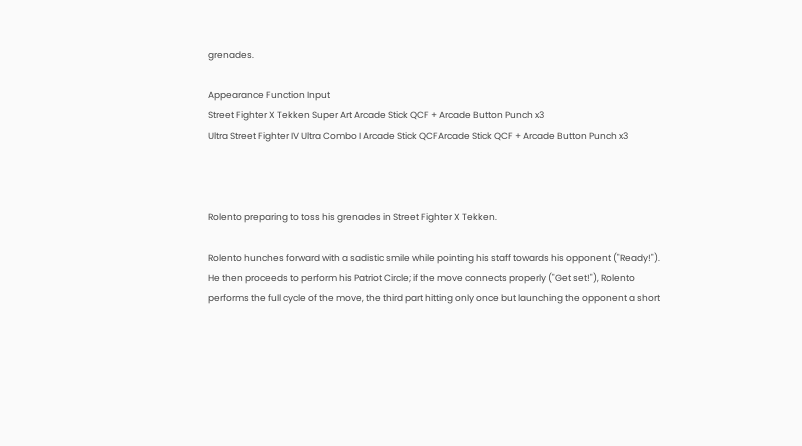grenades.

Appearance Function Input
Street Fighter X Tekken Super Art Arcade Stick QCF + Arcade Button Punch x3
Ultra Street Fighter IV Ultra Combo I Arcade Stick QCFArcade Stick QCF + Arcade Button Punch x3



Rolento preparing to toss his grenades in Street Fighter X Tekken.

Rolento hunches forward with a sadistic smile while pointing his staff towards his opponent ("Ready!"). He then proceeds to perform his Patriot Circle; if the move connects properly ("Get set!"), Rolento performs the full cycle of the move, the third part hitting only once but launching the opponent a short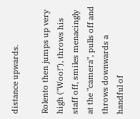distance upwards.

Rolento then jumps up very high ("Woo!"), throws his staff off, smiles menacingly at the "camera", pulls off and throws downwards a handful of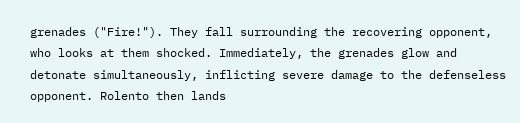grenades ("Fire!"). They fall surrounding the recovering opponent, who looks at them shocked. Immediately, the grenades glow and detonate simultaneously, inflicting severe damage to the defenseless opponent. Rolento then lands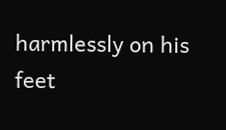harmlessly on his feet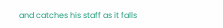and catches his staff as it falls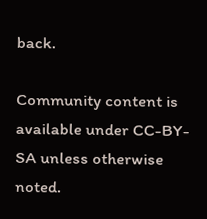back.

Community content is available under CC-BY-SA unless otherwise noted.